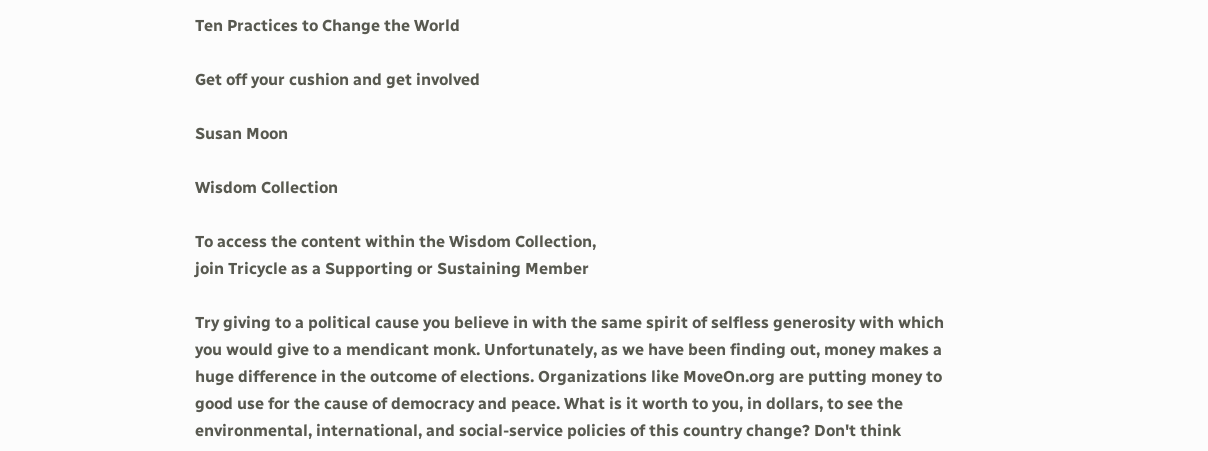Ten Practices to Change the World

Get off your cushion and get involved

Susan Moon

Wisdom Collection

To access the content within the Wisdom Collection,
join Tricycle as a Supporting or Sustaining Member

Try giving to a political cause you believe in with the same spirit of selfless generosity with which you would give to a mendicant monk. Unfortunately, as we have been finding out, money makes a huge difference in the outcome of elections. Organizations like MoveOn.org are putting money to good use for the cause of democracy and peace. What is it worth to you, in dollars, to see the environmental, international, and social-service policies of this country change? Don't think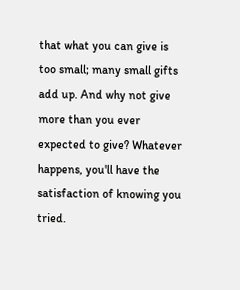that what you can give is too small; many small gifts add up. And why not give more than you ever expected to give? Whatever happens, you'll have the satisfaction of knowing you tried.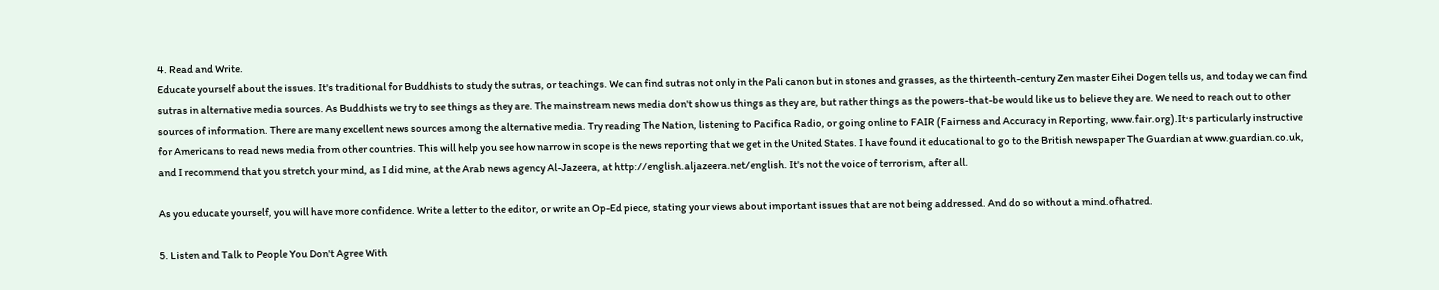4. Read and Write.
Educate yourself about the issues. It's traditional for Buddhists to study the sutras, or teachings. We can find sutras not only in the Pali canon but in stones and grasses, as the thirteenth-century Zen master Eihei Dogen tells us, and today we can find sutras in alternative media sources. As Buddhists we try to see things as they are. The mainstream news media don't show us things as they are, but rather things as the powers-that-be would like us to believe they are. We need to reach out to other sources of information. There are many excellent news sources among the alternative media. Try reading The Nation, listening to Pacifica Radio, or going online to FAIR (Fairness and Accuracy in Reporting, www.fair.org).It·s particularly instructive for Americans to read news media from other countries. This will help you see how narrow in scope is the news reporting that we get in the United States. I have found it educational to go to the British newspaper The Guardian at www.guardian.co.uk, and I recommend that you stretch your mind, as I did mine, at the Arab news agency Al-Jazeera, at http://english.aljazeera.net/english. It's not the voice of terrorism, after all.

As you educate yourself, you will have more confidence. Write a letter to the editor, or write an Op-Ed piece, stating your views about important issues that are not being addressed. And do so without a mind.ofhatred.

5. Listen and Talk to People You Don't Agree With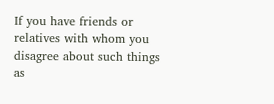If you have friends or relatives with whom you disagree about such things as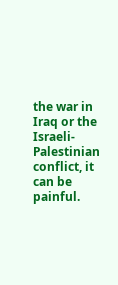the war in Iraq or the Israeli-Palestinian conflict, it can be painful.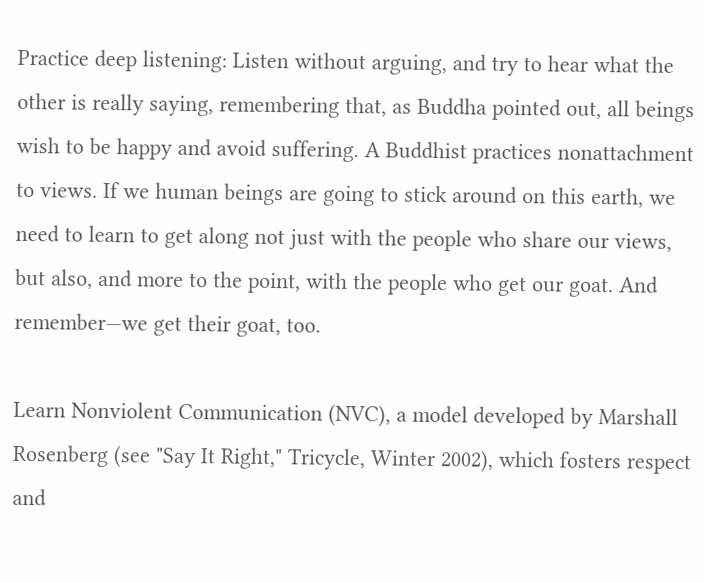Practice deep listening: Listen without arguing, and try to hear what the other is really saying, remembering that, as Buddha pointed out, all beings wish to be happy and avoid suffering. A Buddhist practices nonattachment to views. If we human beings are going to stick around on this earth, we need to learn to get along not just with the people who share our views, but also, and more to the point, with the people who get our goat. And remember—we get their goat, too.

Learn Nonviolent Communication (NVC), a model developed by Marshall Rosenberg (see "Say It Right," Tricycle, Winter 2002), which fosters respect and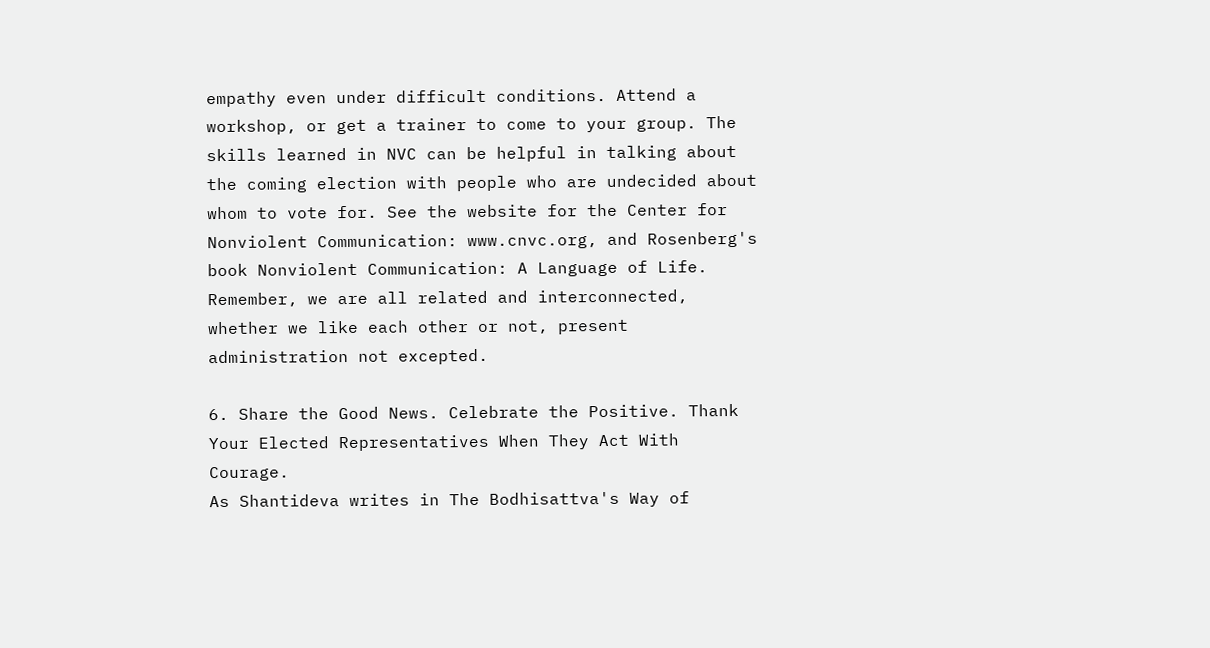empathy even under difficult conditions. Attend a workshop, or get a trainer to come to your group. The skills learned in NVC can be helpful in talking about the coming election with people who are undecided about whom to vote for. See the website for the Center for Nonviolent Communication: www.cnvc.org, and Rosenberg's book Nonviolent Communication: A Language of Life. Remember, we are all related and interconnected, whether we like each other or not, present administration not excepted.

6. Share the Good News. Celebrate the Positive. Thank Your Elected Representatives When They Act With Courage.
As Shantideva writes in The Bodhisattva's Way of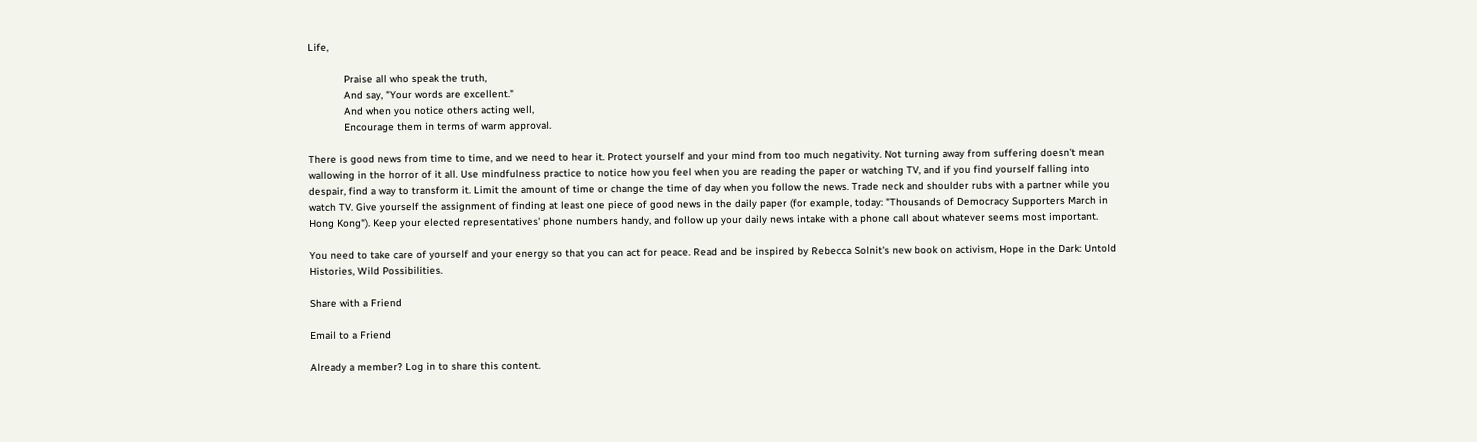Life,

            Praise all who speak the truth,
            And say, "Your words are excellent."
            And when you notice others acting well,
            Encourage them in terms of warm approval.

There is good news from time to time, and we need to hear it. Protect yourself and your mind from too much negativity. Not turning away from suffering doesn't mean wallowing in the horror of it all. Use mindfulness practice to notice how you feel when you are reading the paper or watching TV, and if you find yourself falling into despair, find a way to transform it. Limit the amount of time or change the time of day when you follow the news. Trade neck and shoulder rubs with a partner while you watch TV. Give yourself the assignment of finding at least one piece of good news in the daily paper (for example, today: "Thousands of Democracy Supporters March in Hong Kong"). Keep your elected representatives' phone numbers handy, and follow up your daily news intake with a phone call about whatever seems most important.

You need to take care of yourself and your energy so that you can act for peace. Read and be inspired by Rebecca Solnit's new book on activism, Hope in the Dark: Untold Histories, Wild Possibilities.

Share with a Friend

Email to a Friend

Already a member? Log in to share this content.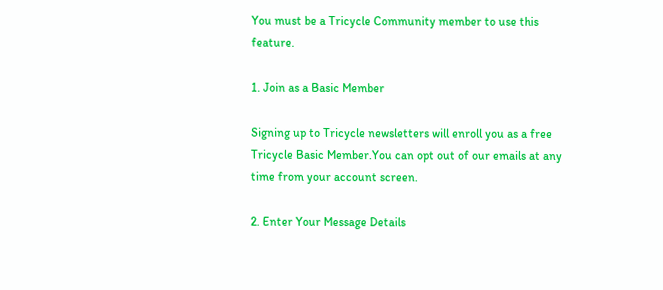You must be a Tricycle Community member to use this feature.

1. Join as a Basic Member

Signing up to Tricycle newsletters will enroll you as a free Tricycle Basic Member.You can opt out of our emails at any time from your account screen.

2. Enter Your Message Details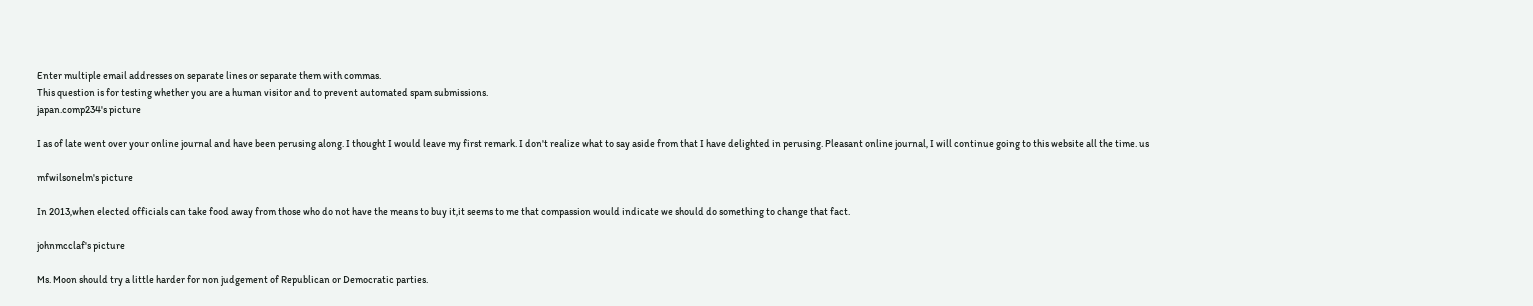Enter multiple email addresses on separate lines or separate them with commas.
This question is for testing whether you are a human visitor and to prevent automated spam submissions.
japan.comp234's picture

I as of late went over your online journal and have been perusing along. I thought I would leave my first remark. I don't realize what to say aside from that I have delighted in perusing. Pleasant online journal, I will continue going to this website all the time. us

mfwilsonelm's picture

In 2013,when elected officials can take food away from those who do not have the means to buy it,it seems to me that compassion would indicate we should do something to change that fact.

johnmcclaf's picture

Ms. Moon should try a little harder for non judgement of Republican or Democratic parties.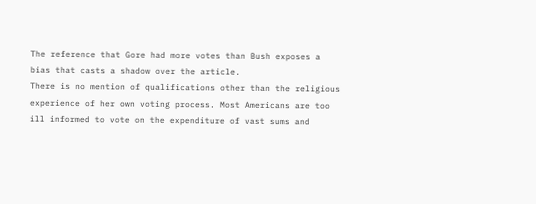The reference that Gore had more votes than Bush exposes a bias that casts a shadow over the article.
There is no mention of qualifications other than the religious experience of her own voting process. Most Americans are too ill informed to vote on the expenditure of vast sums and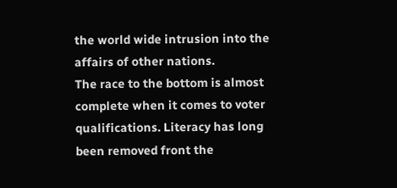the world wide intrusion into the affairs of other nations.
The race to the bottom is almost complete when it comes to voter qualifications. Literacy has long been removed front the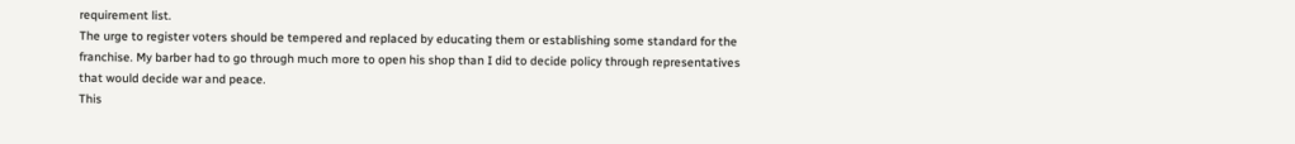requirement list.
The urge to register voters should be tempered and replaced by educating them or establishing some standard for the franchise. My barber had to go through much more to open his shop than I did to decide policy through representatives that would decide war and peace.
This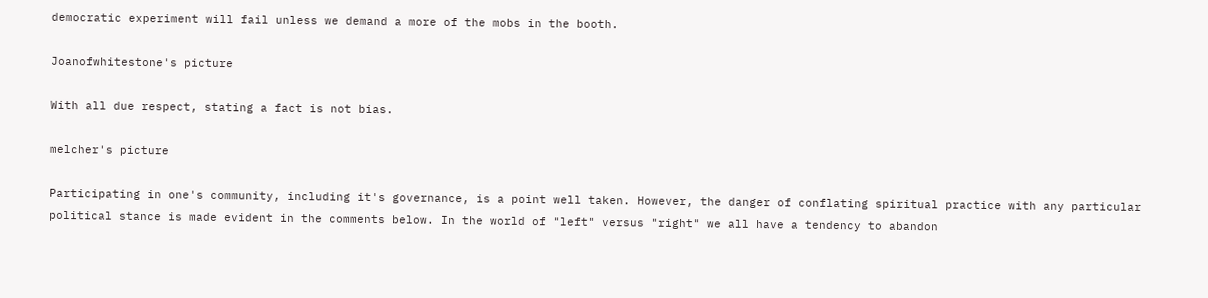democratic experiment will fail unless we demand a more of the mobs in the booth.

Joanofwhitestone's picture

With all due respect, stating a fact is not bias.

melcher's picture

Participating in one's community, including it's governance, is a point well taken. However, the danger of conflating spiritual practice with any particular political stance is made evident in the comments below. In the world of "left" versus "right" we all have a tendency to abandon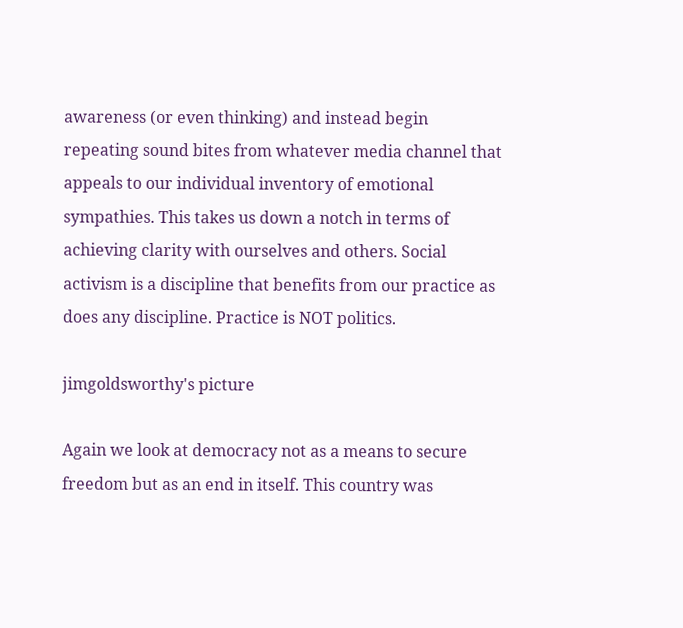awareness (or even thinking) and instead begin repeating sound bites from whatever media channel that appeals to our individual inventory of emotional sympathies. This takes us down a notch in terms of achieving clarity with ourselves and others. Social activism is a discipline that benefits from our practice as does any discipline. Practice is NOT politics.

jimgoldsworthy's picture

Again we look at democracy not as a means to secure freedom but as an end in itself. This country was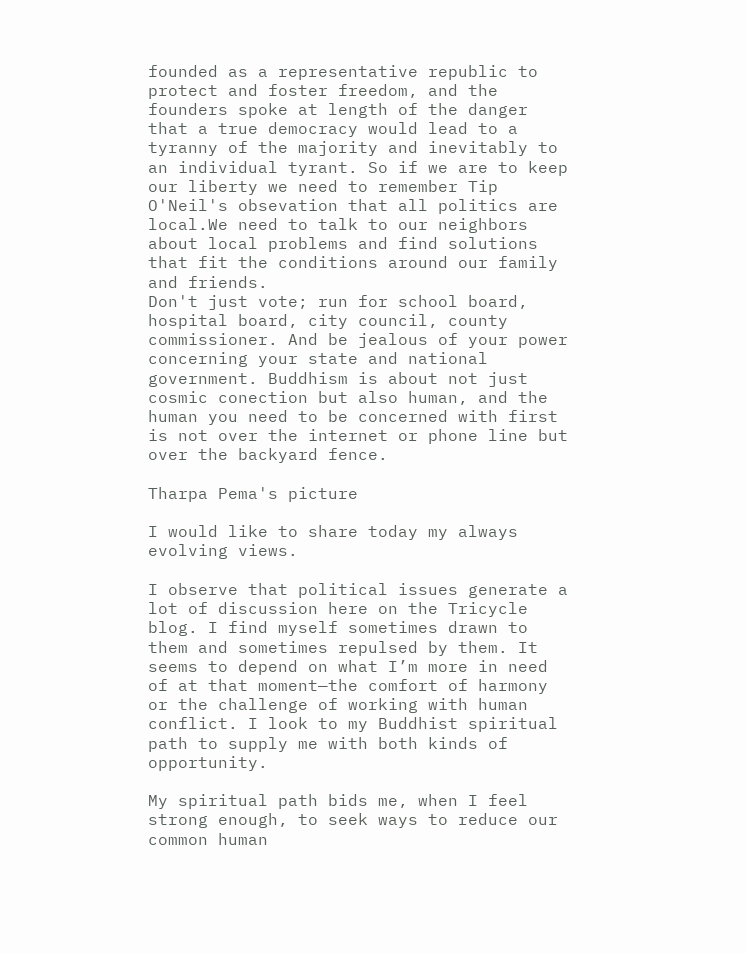founded as a representative republic to protect and foster freedom, and the founders spoke at length of the danger that a true democracy would lead to a tyranny of the majority and inevitably to an individual tyrant. So if we are to keep our liberty we need to remember Tip O'Neil's obsevation that all politics are local.We need to talk to our neighbors about local problems and find solutions that fit the conditions around our family and friends.
Don't just vote; run for school board, hospital board, city council, county commissioner. And be jealous of your power concerning your state and national government. Buddhism is about not just cosmic conection but also human, and the human you need to be concerned with first is not over the internet or phone line but over the backyard fence.

Tharpa Pema's picture

I would like to share today my always evolving views.

I observe that political issues generate a lot of discussion here on the Tricycle blog. I find myself sometimes drawn to them and sometimes repulsed by them. It seems to depend on what I’m more in need of at that moment—the comfort of harmony or the challenge of working with human conflict. I look to my Buddhist spiritual path to supply me with both kinds of opportunity.

My spiritual path bids me, when I feel strong enough, to seek ways to reduce our common human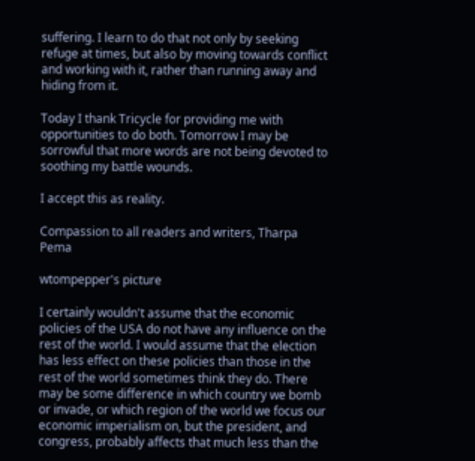suffering. I learn to do that not only by seeking refuge at times, but also by moving towards conflict and working with it, rather than running away and hiding from it.

Today I thank Tricycle for providing me with opportunities to do both. Tomorrow I may be sorrowful that more words are not being devoted to soothing my battle wounds.

I accept this as reality.

Compassion to all readers and writers, Tharpa Pema

wtompepper's picture

I certainly wouldn't assume that the economic policies of the USA do not have any influence on the rest of the world. I would assume that the election has less effect on these policies than those in the rest of the world sometimes think they do. There may be some difference in which country we bomb or invade, or which region of the world we focus our economic imperialism on, but the president, and congress, probably affects that much less than the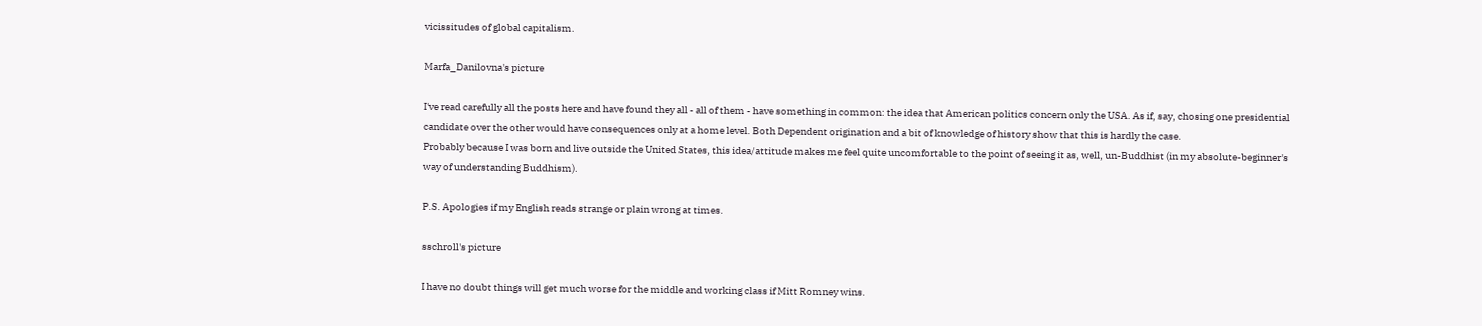vicissitudes of global capitalism.

Marfa_Danilovna's picture

I've read carefully all the posts here and have found they all - all of them - have something in common: the idea that American politics concern only the USA. As if, say, chosing one presidential candidate over the other would have consequences only at a home level. Both Dependent origination and a bit of knowledge of history show that this is hardly the case.
Probably because I was born and live outside the United States, this idea/attitude makes me feel quite uncomfortable to the point of seeing it as, well, un-Buddhist (in my absolute-beginner's way of understanding Buddhism).

P.S. Apologies if my English reads strange or plain wrong at times.

sschroll's picture

I have no doubt things will get much worse for the middle and working class if Mitt Romney wins.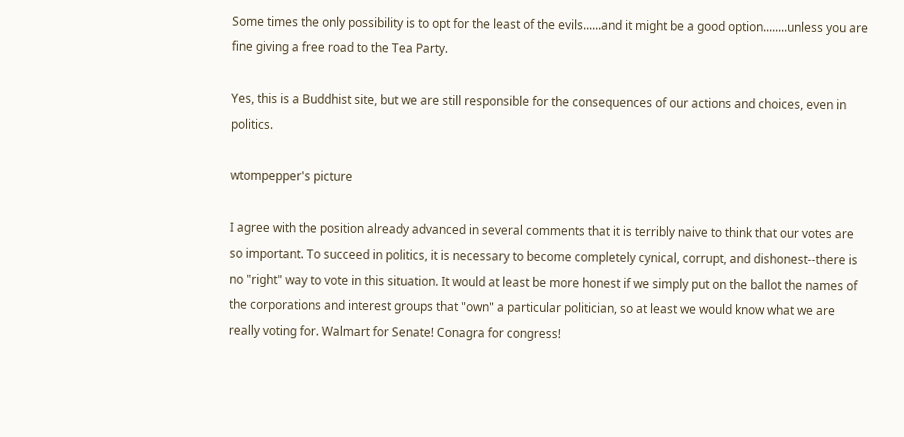Some times the only possibility is to opt for the least of the evils......and it might be a good option........unless you are fine giving a free road to the Tea Party.

Yes, this is a Buddhist site, but we are still responsible for the consequences of our actions and choices, even in politics.

wtompepper's picture

I agree with the position already advanced in several comments that it is terribly naive to think that our votes are so important. To succeed in politics, it is necessary to become completely cynical, corrupt, and dishonest--there is no "right" way to vote in this situation. It would at least be more honest if we simply put on the ballot the names of the corporations and interest groups that "own" a particular politician, so at least we would know what we are really voting for. Walmart for Senate! Conagra for congress!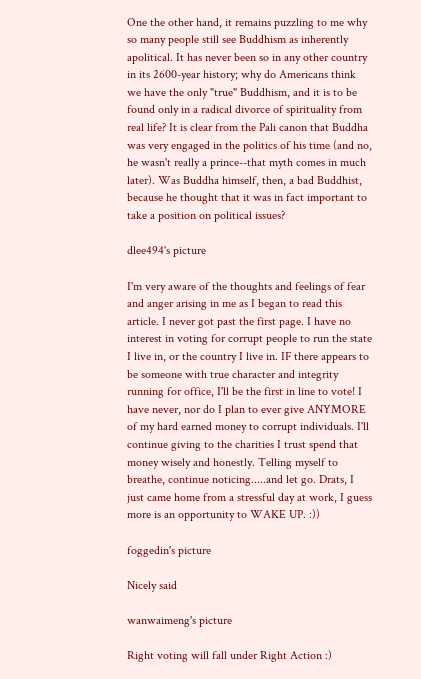One the other hand, it remains puzzling to me why so many people still see Buddhism as inherently apolitical. It has never been so in any other country in its 2600-year history; why do Americans think we have the only "true" Buddhism, and it is to be found only in a radical divorce of spirituality from real life? It is clear from the Pali canon that Buddha was very engaged in the politics of his time (and no, he wasn't really a prince--that myth comes in much later). Was Buddha himself, then, a bad Buddhist, because he thought that it was in fact important to take a position on political issues?

dlee494's picture

I'm very aware of the thoughts and feelings of fear and anger arising in me as I began to read this article. I never got past the first page. I have no interest in voting for corrupt people to run the state I live in, or the country I live in. IF there appears to be someone with true character and integrity running for office, I'll be the first in line to vote! I have never, nor do I plan to ever give ANYMORE of my hard earned money to corrupt individuals. I'll continue giving to the charities I trust spend that money wisely and honestly. Telling myself to breathe, continue noticing.....and let go. Drats, I just came home from a stressful day at work, I guess more is an opportunity to WAKE UP. :))

foggedin's picture

Nicely said

wanwaimeng's picture

Right voting will fall under Right Action :)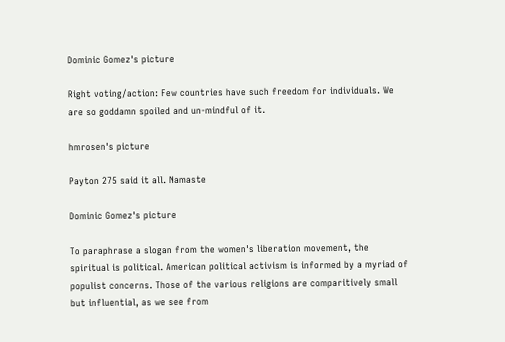Dominic Gomez's picture

Right voting/action: Few countries have such freedom for individuals. We are so goddamn spoiled and un-mindful of it.

hmrosen's picture

Payton 275 said it all. Namaste

Dominic Gomez's picture

To paraphrase a slogan from the women's liberation movement, the spiritual is political. American political activism is informed by a myriad of populist concerns. Those of the various religions are comparitively small but influential, as we see from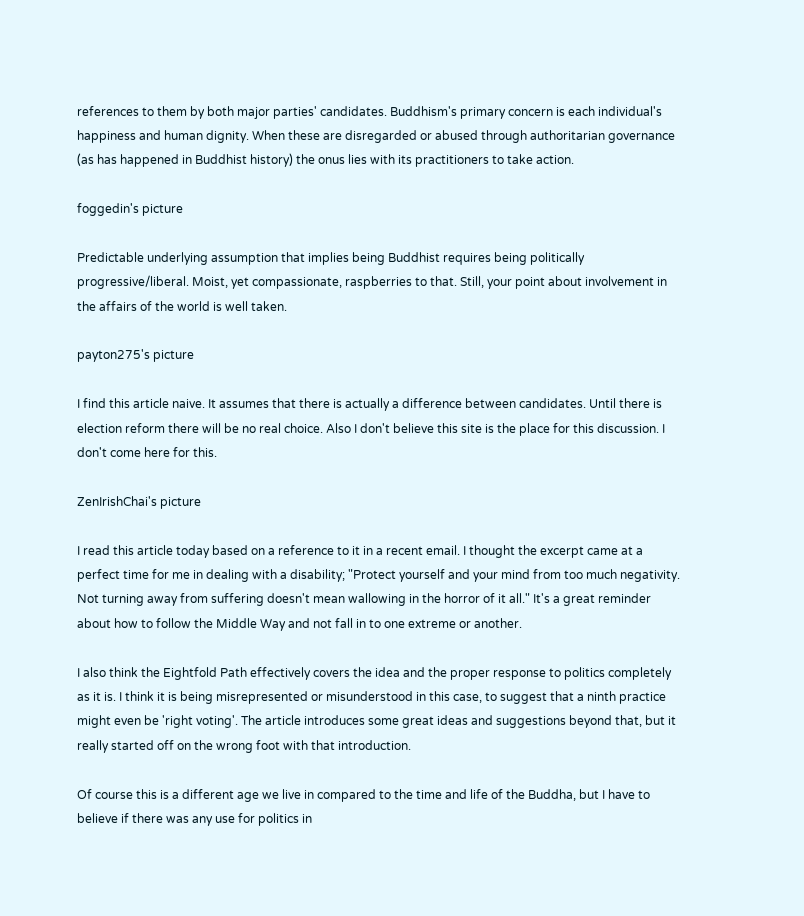references to them by both major parties' candidates. Buddhism's primary concern is each individual's happiness and human dignity. When these are disregarded or abused through authoritarian governance (as has happened in Buddhist history) the onus lies with its practitioners to take action.

foggedin's picture

Predictable underlying assumption that implies being Buddhist requires being politically progressive/liberal. Moist, yet compassionate, raspberries to that. Still, your point about involvement in the affairs of the world is well taken.

payton275's picture

I find this article naive. It assumes that there is actually a difference between candidates. Until there is election reform there will be no real choice. Also I don't believe this site is the place for this discussion. I don't come here for this.

ZenIrishChai's picture

I read this article today based on a reference to it in a recent email. I thought the excerpt came at a perfect time for me in dealing with a disability; "Protect yourself and your mind from too much negativity. Not turning away from suffering doesn't mean wallowing in the horror of it all." It's a great reminder about how to follow the Middle Way and not fall in to one extreme or another.

I also think the Eightfold Path effectively covers the idea and the proper response to politics completely as it is. I think it is being misrepresented or misunderstood in this case, to suggest that a ninth practice might even be 'right voting'. The article introduces some great ideas and suggestions beyond that, but it really started off on the wrong foot with that introduction.

Of course this is a different age we live in compared to the time and life of the Buddha, but I have to believe if there was any use for politics in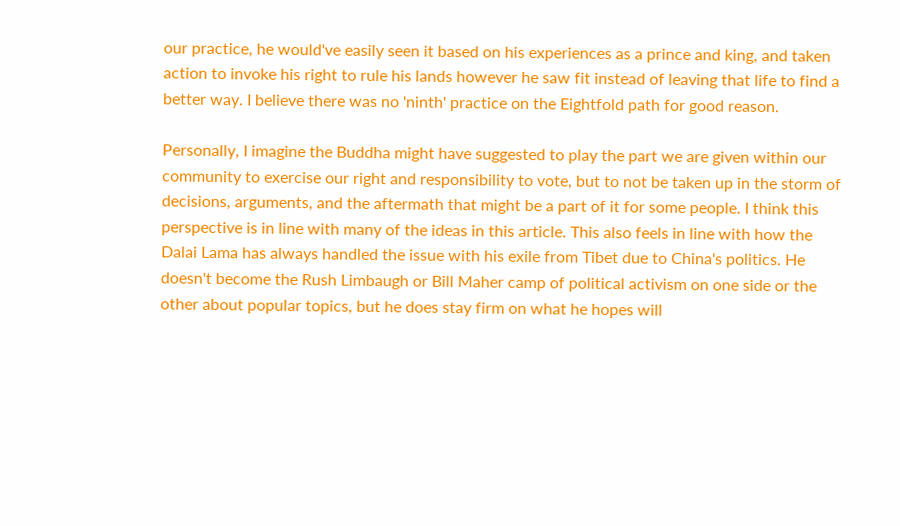our practice, he would've easily seen it based on his experiences as a prince and king, and taken action to invoke his right to rule his lands however he saw fit instead of leaving that life to find a better way. I believe there was no 'ninth' practice on the Eightfold path for good reason.

Personally, I imagine the Buddha might have suggested to play the part we are given within our community to exercise our right and responsibility to vote, but to not be taken up in the storm of decisions, arguments, and the aftermath that might be a part of it for some people. I think this perspective is in line with many of the ideas in this article. This also feels in line with how the Dalai Lama has always handled the issue with his exile from Tibet due to China's politics. He doesn't become the Rush Limbaugh or Bill Maher camp of political activism on one side or the other about popular topics, but he does stay firm on what he hopes will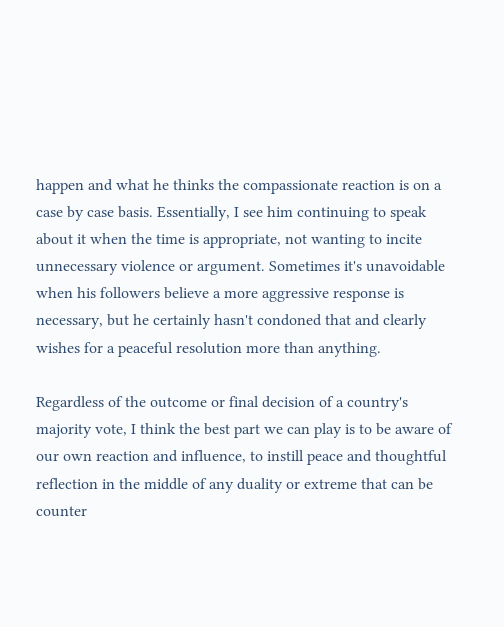happen and what he thinks the compassionate reaction is on a case by case basis. Essentially, I see him continuing to speak about it when the time is appropriate, not wanting to incite unnecessary violence or argument. Sometimes it's unavoidable when his followers believe a more aggressive response is necessary, but he certainly hasn't condoned that and clearly wishes for a peaceful resolution more than anything.

Regardless of the outcome or final decision of a country's majority vote, I think the best part we can play is to be aware of our own reaction and influence, to instill peace and thoughtful reflection in the middle of any duality or extreme that can be counter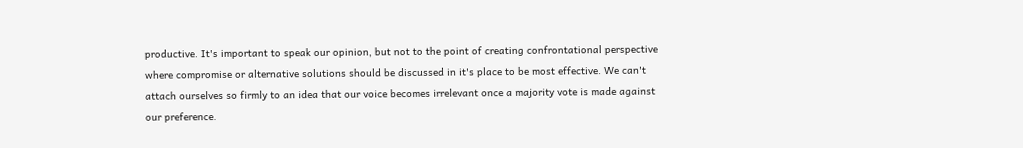productive. It's important to speak our opinion, but not to the point of creating confrontational perspective where compromise or alternative solutions should be discussed in it's place to be most effective. We can't attach ourselves so firmly to an idea that our voice becomes irrelevant once a majority vote is made against our preference.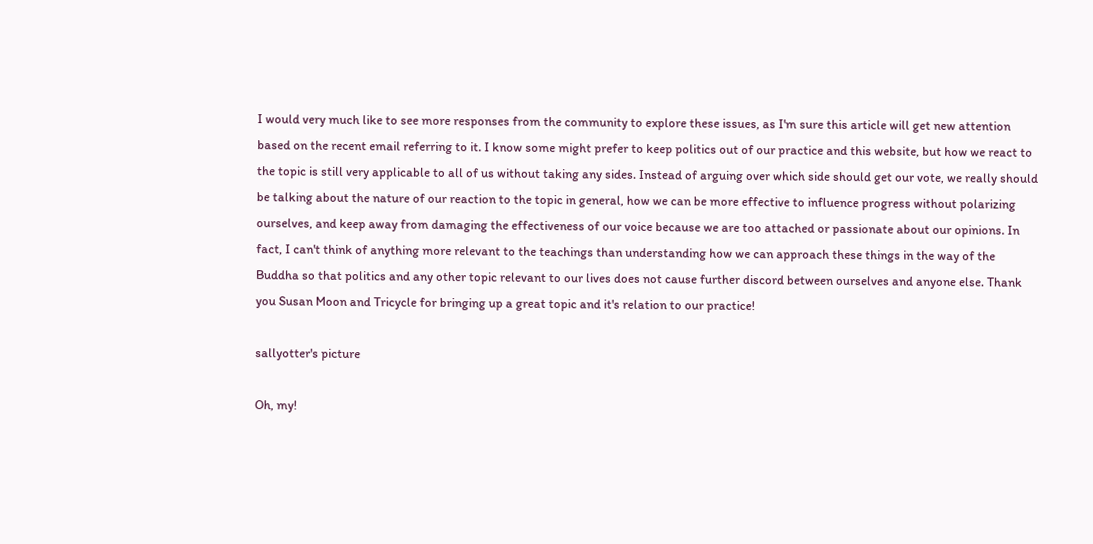I would very much like to see more responses from the community to explore these issues, as I'm sure this article will get new attention based on the recent email referring to it. I know some might prefer to keep politics out of our practice and this website, but how we react to the topic is still very applicable to all of us without taking any sides. Instead of arguing over which side should get our vote, we really should be talking about the nature of our reaction to the topic in general, how we can be more effective to influence progress without polarizing ourselves, and keep away from damaging the effectiveness of our voice because we are too attached or passionate about our opinions. In fact, I can't think of anything more relevant to the teachings than understanding how we can approach these things in the way of the Buddha so that politics and any other topic relevant to our lives does not cause further discord between ourselves and anyone else. Thank you Susan Moon and Tricycle for bringing up a great topic and it's relation to our practice!

sallyotter's picture

Oh, my!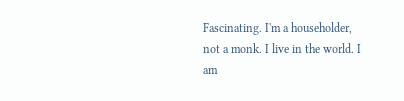Fascinating. I'm a householder, not a monk. I live in the world. I am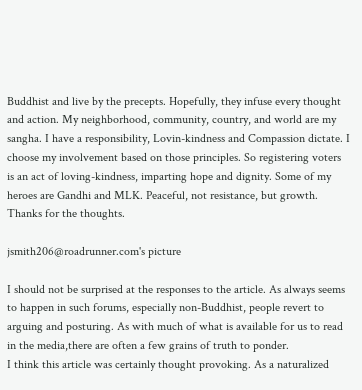Buddhist and live by the precepts. Hopefully, they infuse every thought and action. My neighborhood, community, country, and world are my sangha. I have a responsibility, Lovin-kindness and Compassion dictate. I choose my involvement based on those principles. So registering voters is an act of loving-kindness, imparting hope and dignity. Some of my heroes are Gandhi and MLK. Peaceful, not resistance, but growth. Thanks for the thoughts.

jsmith206@roadrunner.com's picture

I should not be surprised at the responses to the article. As always seems to happen in such forums, especially non-Buddhist, people revert to arguing and posturing. As with much of what is available for us to read in the media,there are often a few grains of truth to ponder.
I think this article was certainly thought provoking. As a naturalized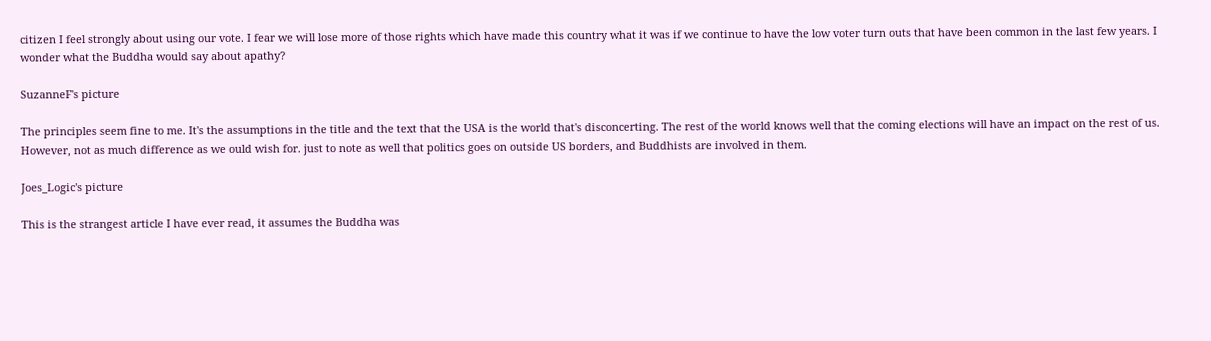citizen I feel strongly about using our vote. I fear we will lose more of those rights which have made this country what it was if we continue to have the low voter turn outs that have been common in the last few years. I wonder what the Buddha would say about apathy?

SuzanneF's picture

The principles seem fine to me. It's the assumptions in the title and the text that the USA is the world that's disconcerting. The rest of the world knows well that the coming elections will have an impact on the rest of us. However, not as much difference as we ould wish for. just to note as well that politics goes on outside US borders, and Buddhists are involved in them.

Joes_Logic's picture

This is the strangest article I have ever read, it assumes the Buddha was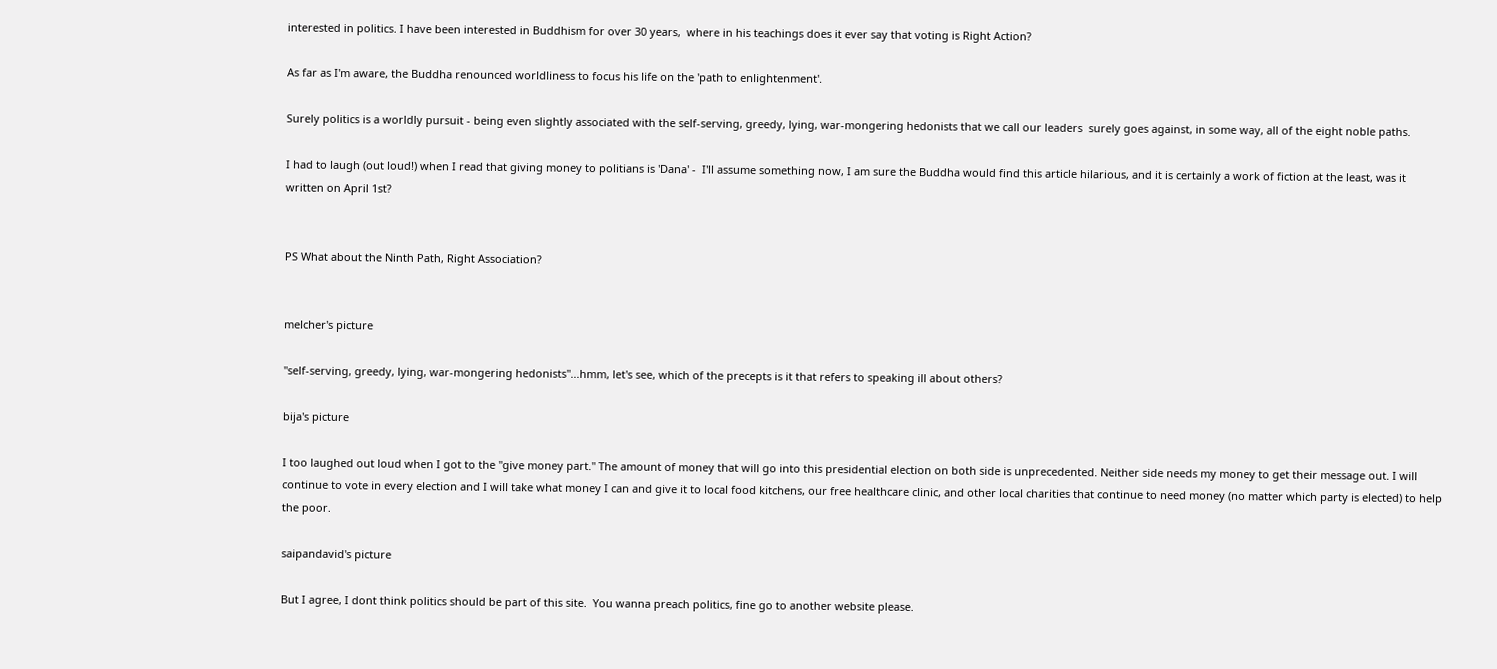interested in politics. I have been interested in Buddhism for over 30 years,  where in his teachings does it ever say that voting is Right Action?

As far as I'm aware, the Buddha renounced worldliness to focus his life on the 'path to enlightenment'.

Surely politics is a worldly pursuit - being even slightly associated with the self-serving, greedy, lying, war-mongering hedonists that we call our leaders  surely goes against, in some way, all of the eight noble paths.

I had to laugh (out loud!) when I read that giving money to politians is 'Dana' -  I'll assume something now, I am sure the Buddha would find this article hilarious, and it is certainly a work of fiction at the least, was it written on April 1st?


PS What about the Ninth Path, Right Association?


melcher's picture

"self-serving, greedy, lying, war-mongering hedonists"...hmm, let's see, which of the precepts is it that refers to speaking ill about others?

bija's picture

I too laughed out loud when I got to the "give money part." The amount of money that will go into this presidential election on both side is unprecedented. Neither side needs my money to get their message out. I will continue to vote in every election and I will take what money I can and give it to local food kitchens, our free healthcare clinic, and other local charities that continue to need money (no matter which party is elected) to help the poor.

saipandavid's picture

But I agree, I dont think politics should be part of this site.  You wanna preach politics, fine go to another website please.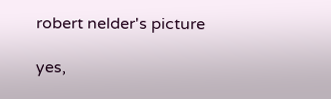robert nelder's picture

yes,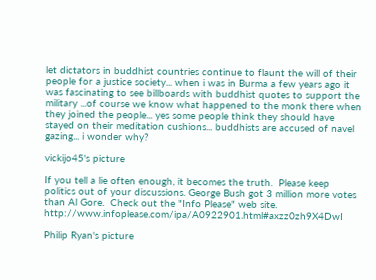let dictators in buddhist countries continue to flaunt the will of their people for a justice society... when i was in Burma a few years ago it was fascinating to see billboards with buddhist quotes to support the military ...of course we know what happened to the monk there when they joined the people... yes some people think they should have stayed on their meditation cushions... buddhists are accused of navel gazing... i wonder why?

vickijo45's picture

If you tell a lie often enough, it becomes the truth.  Please keep politics out of your discussions. George Bush got 3 million more votes than Al Gore.  Check out the "Info Please" web site.  http://www.infoplease.com/ipa/A0922901.html#axzz0zh9X4DwI

Philip Ryan's picture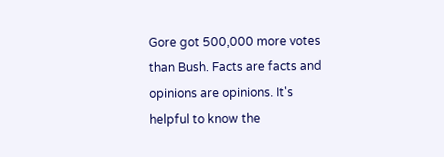Gore got 500,000 more votes than Bush. Facts are facts and opinions are opinions. It's helpful to know the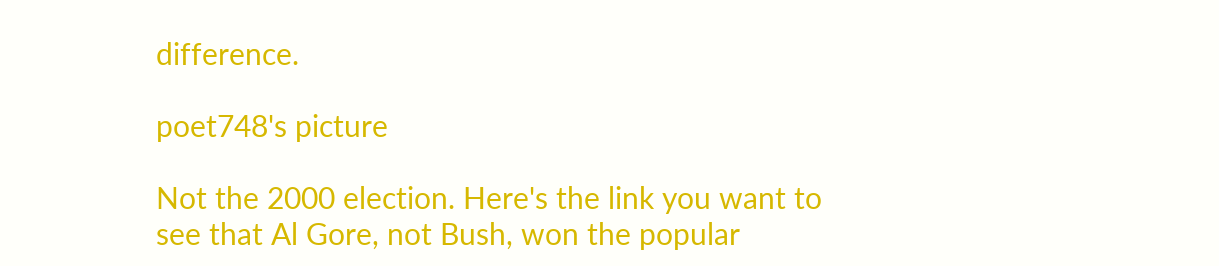difference.

poet748's picture

Not the 2000 election. Here's the link you want to see that Al Gore, not Bush, won the popular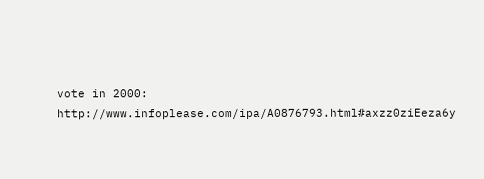vote in 2000: http://www.infoplease.com/ipa/A0876793.html#axzz0ziEeza6y